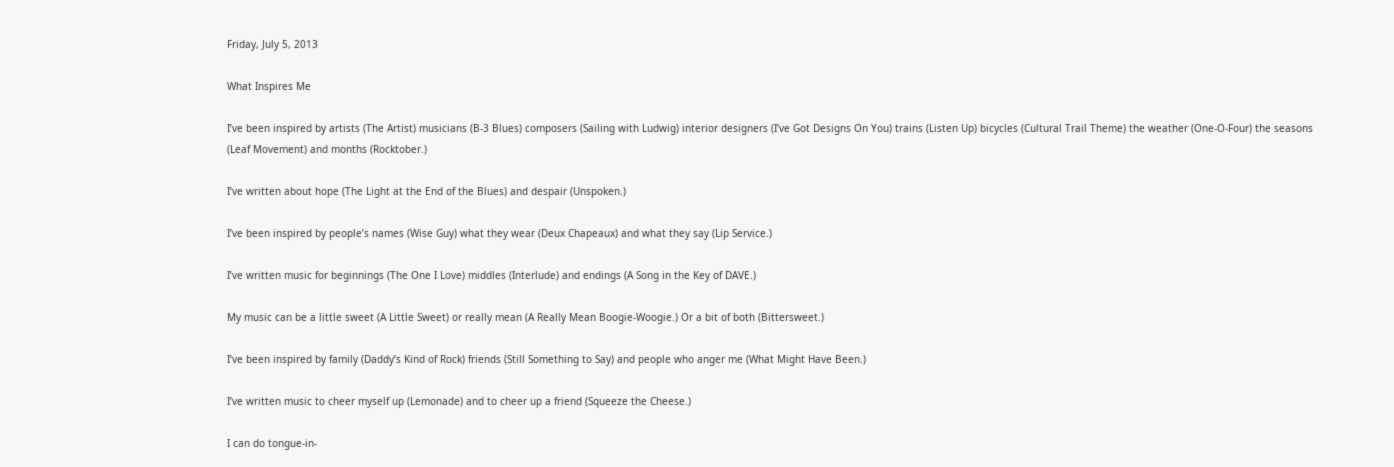Friday, July 5, 2013

What Inspires Me

I’ve been inspired by artists (The Artist) musicians (B-3 Blues) composers (Sailing with Ludwig) interior designers (I’ve Got Designs On You) trains (Listen Up) bicycles (Cultural Trail Theme) the weather (One-O-Four) the seasons (Leaf Movement) and months (Rocktober.)

I’ve written about hope (The Light at the End of the Blues) and despair (Unspoken.)

I’ve been inspired by people’s names (Wise Guy) what they wear (Deux Chapeaux) and what they say (Lip Service.)

I’ve written music for beginnings (The One I Love) middles (Interlude) and endings (A Song in the Key of DAVE.)

My music can be a little sweet (A Little Sweet) or really mean (A Really Mean Boogie-Woogie.) Or a bit of both (Bittersweet.)

I’ve been inspired by family (Daddy’s Kind of Rock) friends (Still Something to Say) and people who anger me (What Might Have Been.)

I’ve written music to cheer myself up (Lemonade) and to cheer up a friend (Squeeze the Cheese.)

I can do tongue-in-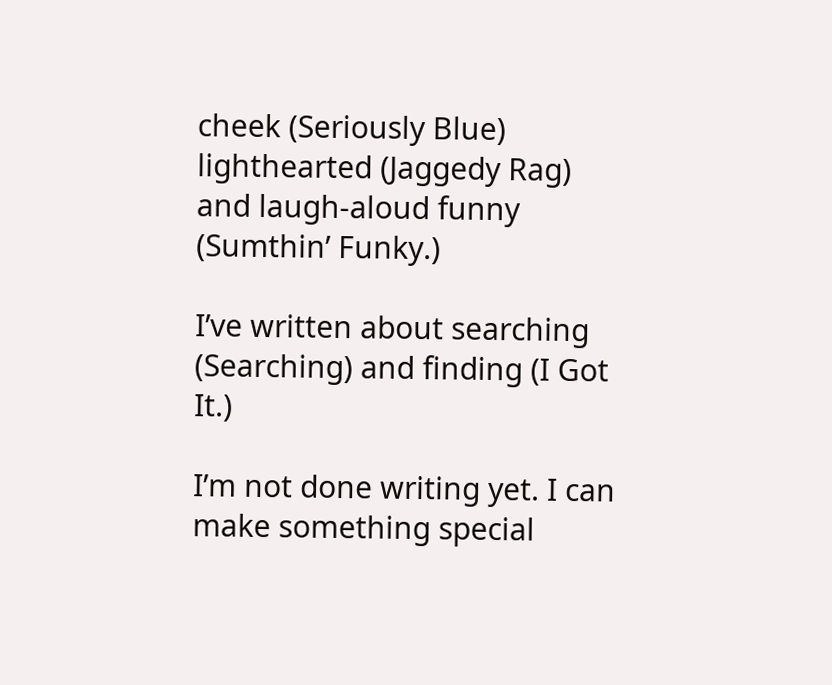cheek (Seriously Blue) lighthearted (Jaggedy Rag) and laugh-aloud funny (Sumthin’ Funky.)

I’ve written about searching (Searching) and finding (I Got It.)

I’m not done writing yet. I can make something special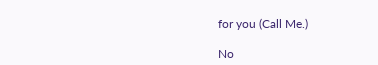for you (Call Me.)

No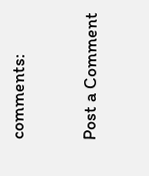comments:

Post a Comment